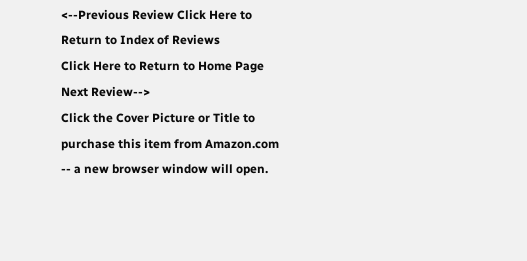<--Previous Review Click Here to Return to Index of Reviews
Click Here to Return to Home Page
Next Review-->
Click the Cover Picture or Title to purchase this item from Amazon.com -- a new browser window will open.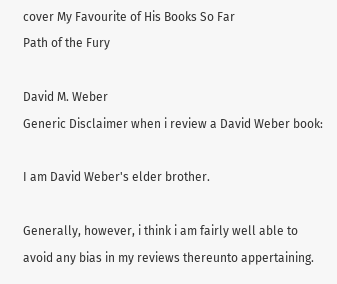cover My Favourite of His Books So Far
Path of the Fury

David M. Weber
Generic Disclaimer when i review a David Weber book:

I am David Weber's elder brother.

Generally, however, i think i am fairly well able to avoid any bias in my reviews thereunto appertaining.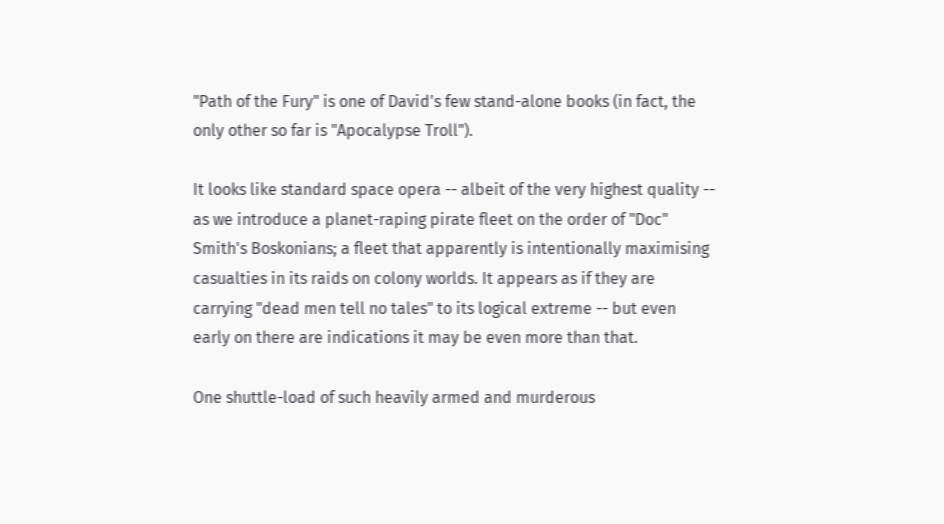"Path of the Fury" is one of David's few stand-alone books (in fact, the only other so far is "Apocalypse Troll").

It looks like standard space opera -- albeit of the very highest quality -- as we introduce a planet-raping pirate fleet on the order of "Doc" Smith's Boskonians; a fleet that apparently is intentionally maximising casualties in its raids on colony worlds. It appears as if they are carrying "dead men tell no tales" to its logical extreme -- but even early on there are indications it may be even more than that.

One shuttle-load of such heavily armed and murderous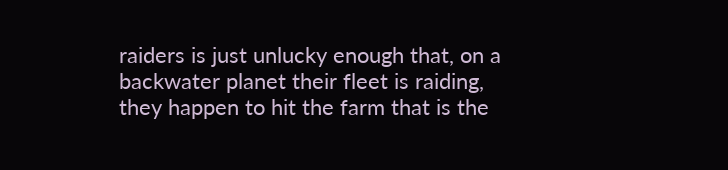raiders is just unlucky enough that, on a backwater planet their fleet is raiding, they happen to hit the farm that is the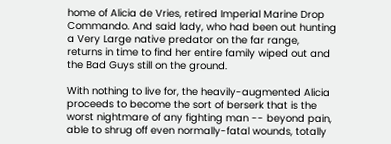home of Alicia de Vries, retired Imperial Marine Drop Commando. And said lady, who had been out hunting a Very Large native predator on the far range, returns in time to find her entire family wiped out and the Bad Guys still on the ground.

With nothing to live for, the heavily-augmented Alicia proceeds to become the sort of berserk that is the worst nightmare of any fighting man -- beyond pain, able to shrug off even normally-fatal wounds, totally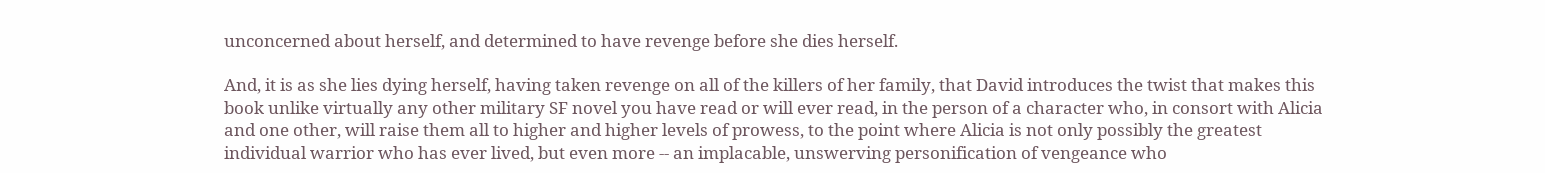unconcerned about herself, and determined to have revenge before she dies herself.

And, it is as she lies dying herself, having taken revenge on all of the killers of her family, that David introduces the twist that makes this book unlike virtually any other military SF novel you have read or will ever read, in the person of a character who, in consort with Alicia and one other, will raise them all to higher and higher levels of prowess, to the point where Alicia is not only possibly the greatest individual warrior who has ever lived, but even more -- an implacable, unswerving personification of vengeance who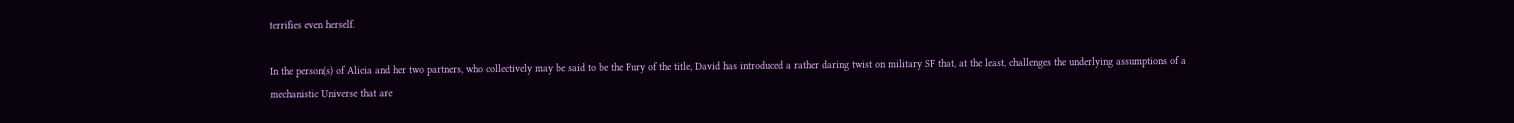terrifies even herself.

In the person(s) of Alicia and her two partners, who collectively may be said to be the Fury of the title, David has introduced a rather daring twist on military SF that, at the least, challenges the underlying assumptions of a mechanistic Universe that are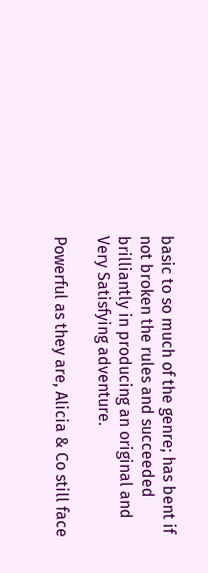basic to so much of the genre; has bent if not broken the rules and succeeded brilliantly in producing an original and Very Satisfying adventure.

Powerful as they are, Alicia & Co still face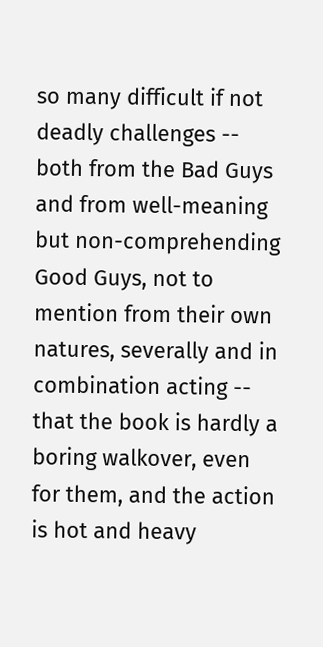so many difficult if not deadly challenges -- both from the Bad Guys and from well-meaning but non-comprehending Good Guys, not to mention from their own natures, severally and in combination acting -- that the book is hardly a boring walkover, even for them, and the action is hot and heavy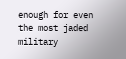enough for even the most jaded military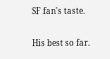SF fan's taste.

His best so far.